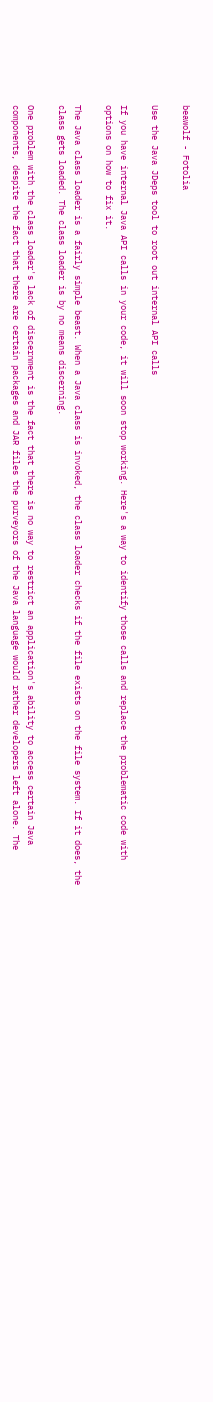beawolf - Fotolia

Use the Java JDeps tool to root out internal API calls

If you have internal Java API calls in your code, it will soon stop working. Here's a way to identify those calls and replace the problematic code with options on how to fix it.

The Java class loader is a fairly simple beast. When a Java class is invoked, the class loader checks if the file exists on the file system. If it does, the class gets loaded. The class loader is by no means discerning.

One problem with the class loader's lack of discernment is the fact that there is no way to restrict an application's ability to access certain Java components, despite the fact that there are certain packages and JAR files the purveyors of the Java language would rather developers left alone. The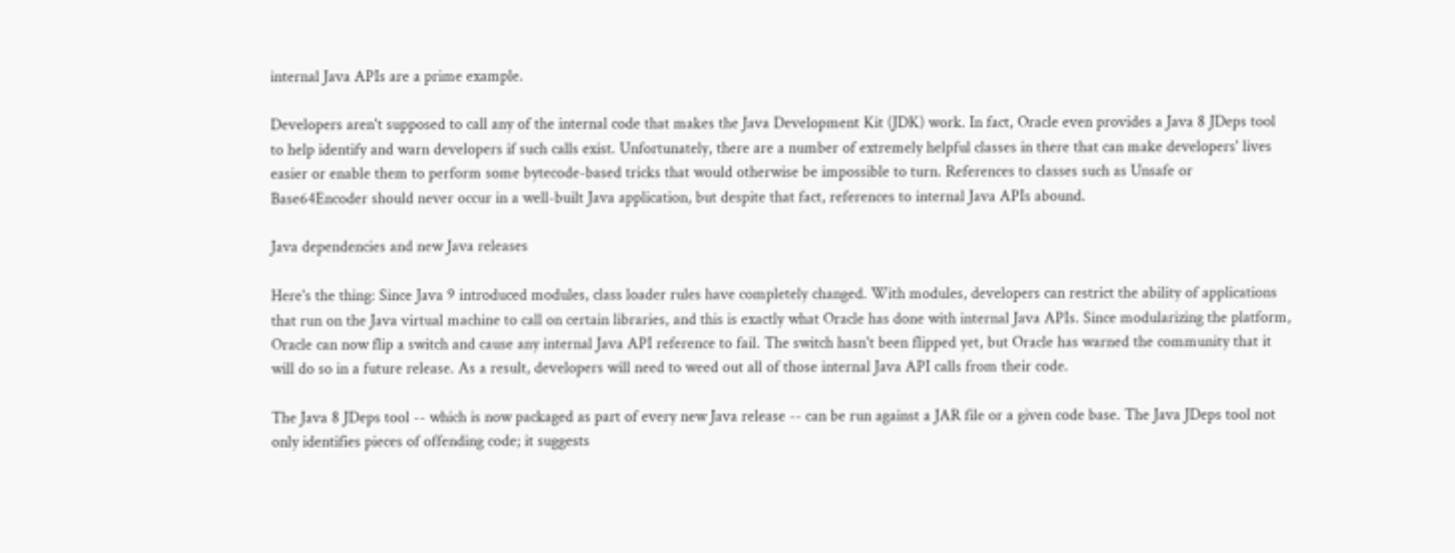internal Java APIs are a prime example.

Developers aren't supposed to call any of the internal code that makes the Java Development Kit (JDK) work. In fact, Oracle even provides a Java 8 JDeps tool to help identify and warn developers if such calls exist. Unfortunately, there are a number of extremely helpful classes in there that can make developers' lives easier or enable them to perform some bytecode-based tricks that would otherwise be impossible to turn. References to classes such as Unsafe or Base64Encoder should never occur in a well-built Java application, but despite that fact, references to internal Java APIs abound.

Java dependencies and new Java releases

Here's the thing: Since Java 9 introduced modules, class loader rules have completely changed. With modules, developers can restrict the ability of applications that run on the Java virtual machine to call on certain libraries, and this is exactly what Oracle has done with internal Java APIs. Since modularizing the platform, Oracle can now flip a switch and cause any internal Java API reference to fail. The switch hasn't been flipped yet, but Oracle has warned the community that it will do so in a future release. As a result, developers will need to weed out all of those internal Java API calls from their code.

The Java 8 JDeps tool -- which is now packaged as part of every new Java release -- can be run against a JAR file or a given code base. The Java JDeps tool not only identifies pieces of offending code; it suggests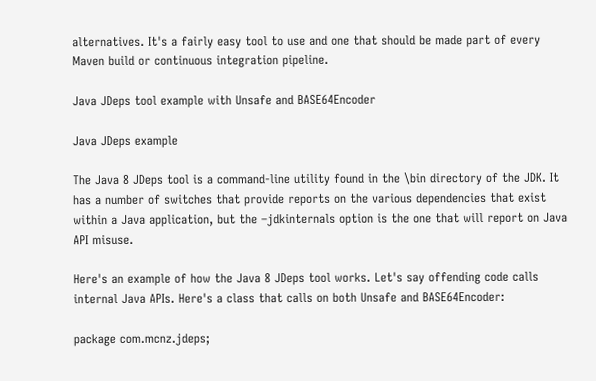alternatives. It's a fairly easy tool to use and one that should be made part of every Maven build or continuous integration pipeline.

Java JDeps tool example with Unsafe and BASE64Encoder

Java JDeps example

The Java 8 JDeps tool is a command-line utility found in the \bin directory of the JDK. It has a number of switches that provide reports on the various dependencies that exist within a Java application, but the –jdkinternals option is the one that will report on Java API misuse.

Here's an example of how the Java 8 JDeps tool works. Let's say offending code calls internal Java APIs. Here's a class that calls on both Unsafe and BASE64Encoder:

package com.mcnz.jdeps;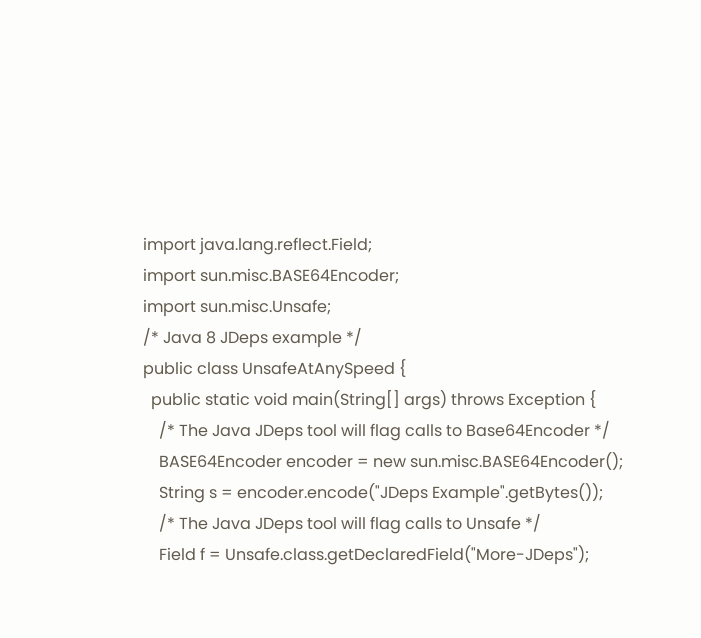import java.lang.reflect.Field;
import sun.misc.BASE64Encoder;
import sun.misc.Unsafe;
/* Java 8 JDeps example */
public class UnsafeAtAnySpeed {
  public static void main(String[] args) throws Exception {
    /* The Java JDeps tool will flag calls to Base64Encoder */
    BASE64Encoder encoder = new sun.misc.BASE64Encoder();
    String s = encoder.encode("JDeps Example".getBytes());
    /* The Java JDeps tool will flag calls to Unsafe */
    Field f = Unsafe.class.getDeclaredField("More-JDeps");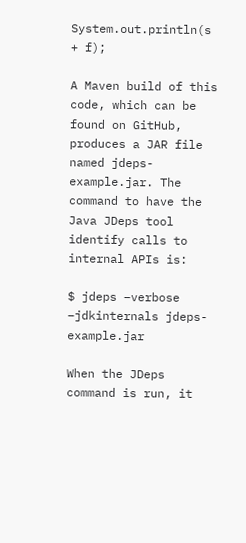System.out.println(s + f);

A Maven build of this code, which can be found on GitHub, produces a JAR file named jdeps-example.jar. The command to have the Java JDeps tool identify calls to internal APIs is:

$ jdeps –verbose –jdkinternals jdeps-example.jar

When the JDeps command is run, it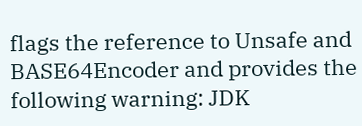flags the reference to Unsafe and BASE64Encoder and provides the following warning: JDK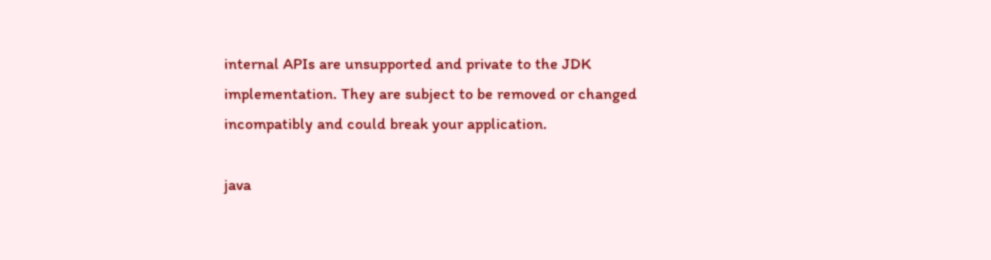internal APIs are unsupported and private to the JDK implementation. They are subject to be removed or changed incompatibly and could break your application.

java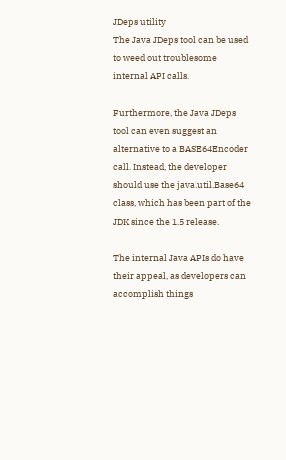JDeps utility
The Java JDeps tool can be used to weed out troublesome internal API calls.

Furthermore, the Java JDeps tool can even suggest an alternative to a BASE64Encoder call. Instead, the developer should use the java.util.Base64 class, which has been part of the JDK since the 1.5 release.

The internal Java APIs do have their appeal, as developers can accomplish things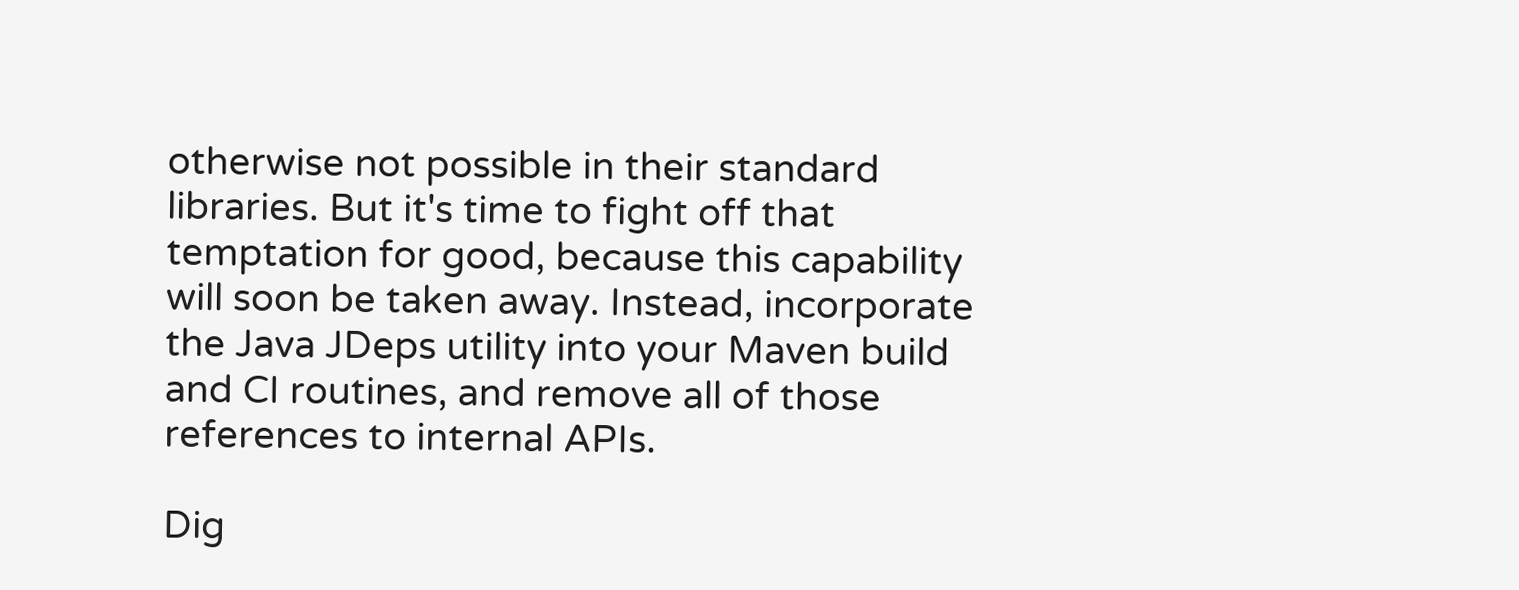otherwise not possible in their standard libraries. But it's time to fight off that temptation for good, because this capability will soon be taken away. Instead, incorporate the Java JDeps utility into your Maven build and CI routines, and remove all of those references to internal APIs.

Dig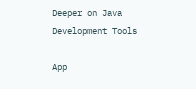Deeper on Java Development Tools

App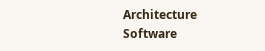Architecture
Software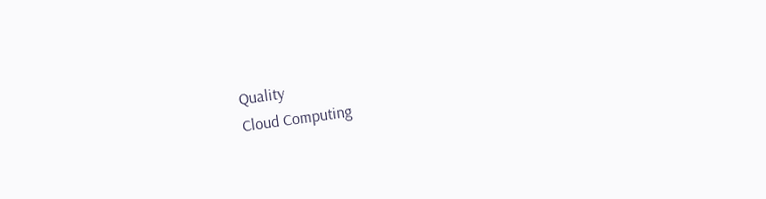Quality
Cloud Computing